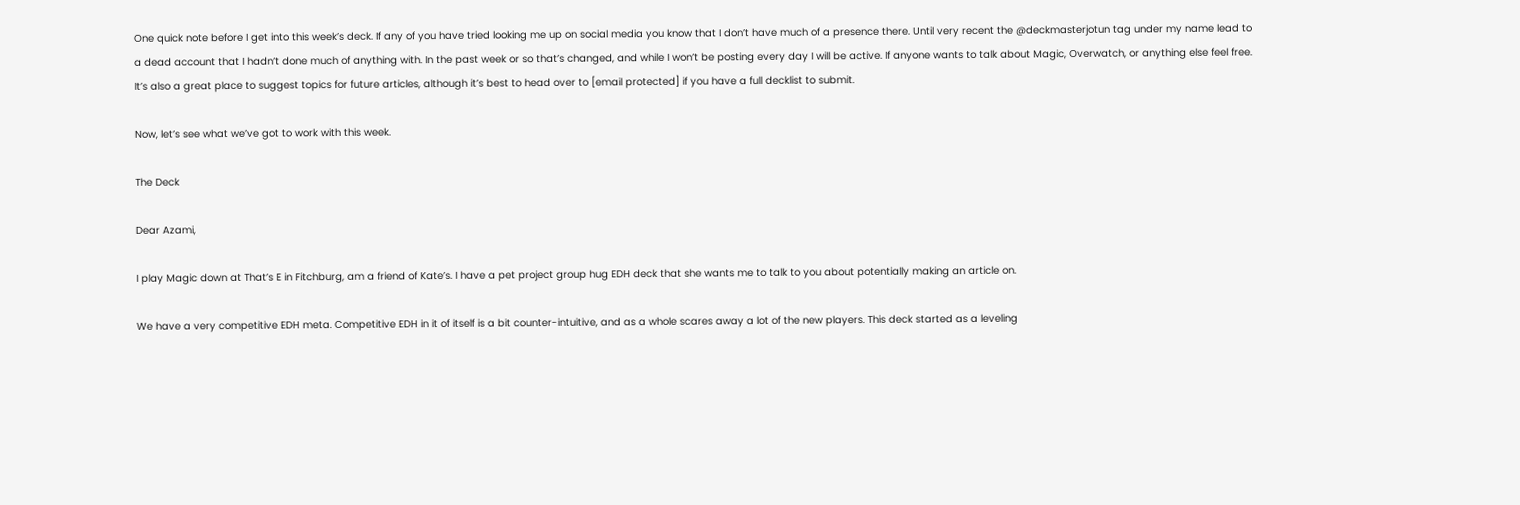One quick note before I get into this week’s deck. If any of you have tried looking me up on social media you know that I don’t have much of a presence there. Until very recent the @deckmasterjotun tag under my name lead to a dead account that I hadn’t done much of anything with. In the past week or so that’s changed, and while I won’t be posting every day I will be active. If anyone wants to talk about Magic, Overwatch, or anything else feel free. It’s also a great place to suggest topics for future articles, although it’s best to head over to [email protected] if you have a full decklist to submit.

Now, let’s see what we’ve got to work with this week.

The Deck

Dear Azami,

I play Magic down at That’s E in Fitchburg, am a friend of Kate’s. I have a pet project group hug EDH deck that she wants me to talk to you about potentially making an article on.

We have a very competitive EDH meta. Competitive EDH in it of itself is a bit counter-intuitive, and as a whole scares away a lot of the new players. This deck started as a leveling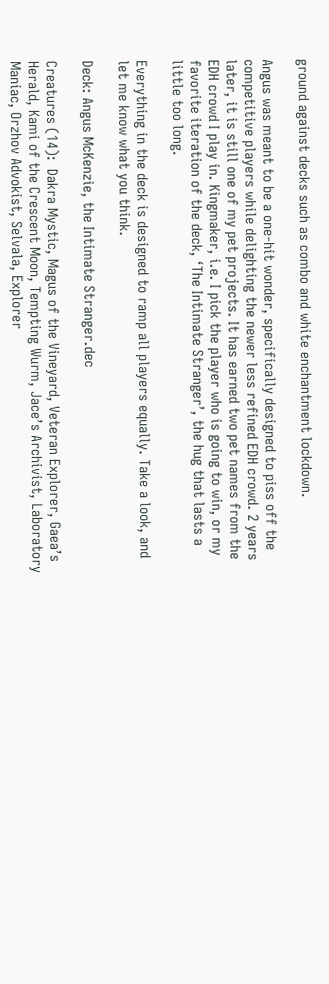ground against decks such as combo and white enchantment lockdown.

Angus was meant to be a one-hit wonder, specifically designed to piss off the competitive players while delighting the newer less refined EDH crowd. 2 years later, it is still one of my pet projects. It has earned two pet names from the EDH crowd I play in. Kingmaker, i.e. I pick the player who is going to win, or my favorite iteration of the deck, ‘The Intimate Stranger’, the hug that lasts a little too long.

Everything in the deck is designed to ramp all players equally. Take a look, and let me know what you think.

Deck: Angus McKenzie, the Intimate Stranger.dec

Creatures (14):  Dakra Mystic, Magus of the Vineyard, Veteran Explorer, Gaea’s Herald, Kami of the Crescent Moon, Tempting Wurm, Jace’s Archivist, Laboratory Maniac, Orzhov Advokist, Selvala, Explorer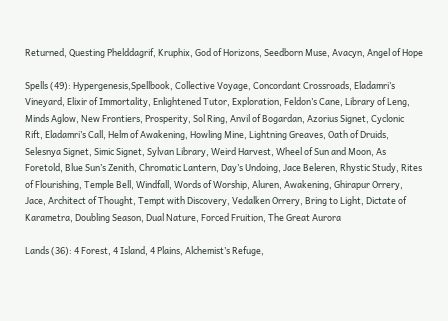Returned, Questing Phelddagrif, Kruphix, God of Horizons, Seedborn Muse, Avacyn, Angel of Hope

Spells (49): Hypergenesis,Spellbook, Collective Voyage, Concordant Crossroads, Eladamri’s Vineyard, Elixir of Immortality, Enlightened Tutor, Exploration, Feldon’s Cane, Library of Leng, Minds Aglow, New Frontiers, Prosperity, Sol Ring, Anvil of Bogardan, Azorius Signet, Cyclonic Rift, Eladamri’s Call, Helm of Awakening, Howling Mine, Lightning Greaves, Oath of Druids, Selesnya Signet, Simic Signet, Sylvan Library, Weird Harvest, Wheel of Sun and Moon, As Foretold, Blue Sun’s Zenith, Chromatic Lantern, Day’s Undoing, Jace Beleren, Rhystic Study, Rites of Flourishing, Temple Bell, Windfall, Words of Worship, Aluren, Awakening, Ghirapur Orrery, Jace, Architect of Thought, Tempt with Discovery, Vedalken Orrery, Bring to Light, Dictate of Karametra, Doubling Season, Dual Nature, Forced Fruition, The Great Aurora

Lands (36): 4 Forest, 4 Island, 4 Plains, Alchemist’s Refuge,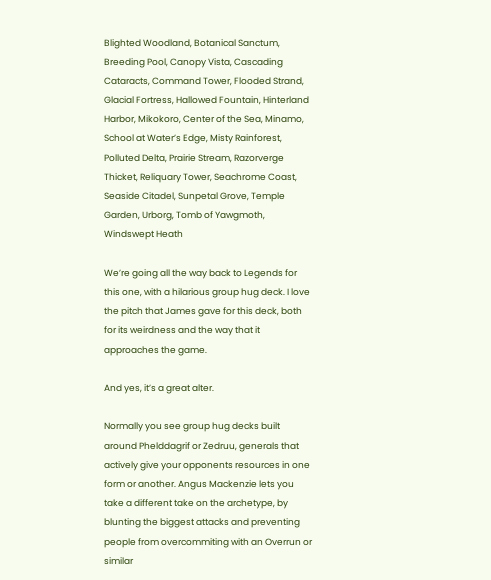Blighted Woodland, Botanical Sanctum, Breeding Pool, Canopy Vista, Cascading Cataracts, Command Tower, Flooded Strand, Glacial Fortress, Hallowed Fountain, Hinterland Harbor, Mikokoro, Center of the Sea, Minamo, School at Water’s Edge, Misty Rainforest, Polluted Delta, Prairie Stream, Razorverge Thicket, Reliquary Tower, Seachrome Coast, Seaside Citadel, Sunpetal Grove, Temple Garden, Urborg, Tomb of Yawgmoth, Windswept Heath

We’re going all the way back to Legends for this one, with a hilarious group hug deck. I love the pitch that James gave for this deck, both for its weirdness and the way that it approaches the game.

And yes, it’s a great alter.

Normally you see group hug decks built around Phelddagrif or Zedruu, generals that actively give your opponents resources in one form or another. Angus Mackenzie lets you take a different take on the archetype, by blunting the biggest attacks and preventing people from overcommiting with an Overrun or similar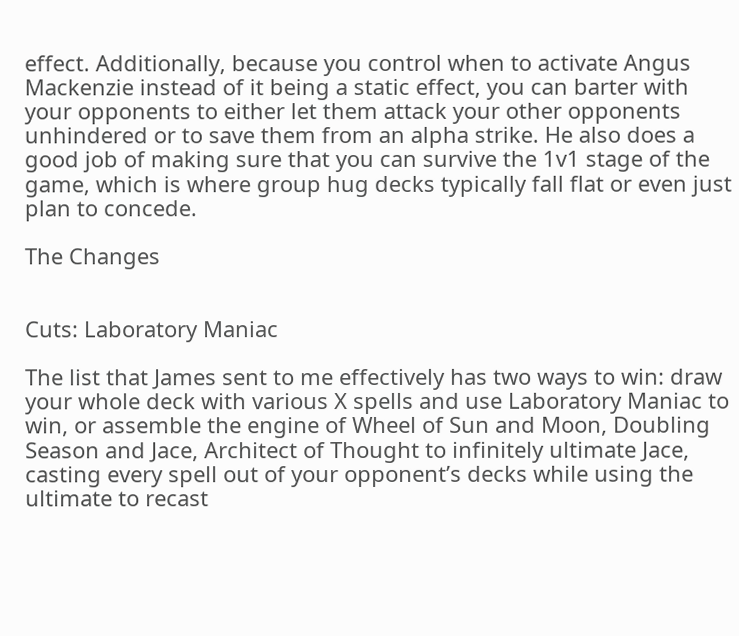effect. Additionally, because you control when to activate Angus Mackenzie instead of it being a static effect, you can barter with your opponents to either let them attack your other opponents unhindered or to save them from an alpha strike. He also does a good job of making sure that you can survive the 1v1 stage of the game, which is where group hug decks typically fall flat or even just plan to concede.

The Changes


Cuts: Laboratory Maniac

The list that James sent to me effectively has two ways to win: draw your whole deck with various X spells and use Laboratory Maniac to win, or assemble the engine of Wheel of Sun and Moon, Doubling Season and Jace, Architect of Thought to infinitely ultimate Jace, casting every spell out of your opponent’s decks while using the ultimate to recast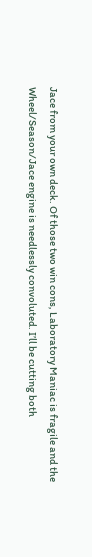Jace from your own deck. Of those two win cons, Laboratory Maniac is fragile and the Wheel/Season/Jace engine is needlessly convoluted. I’ll be cutting both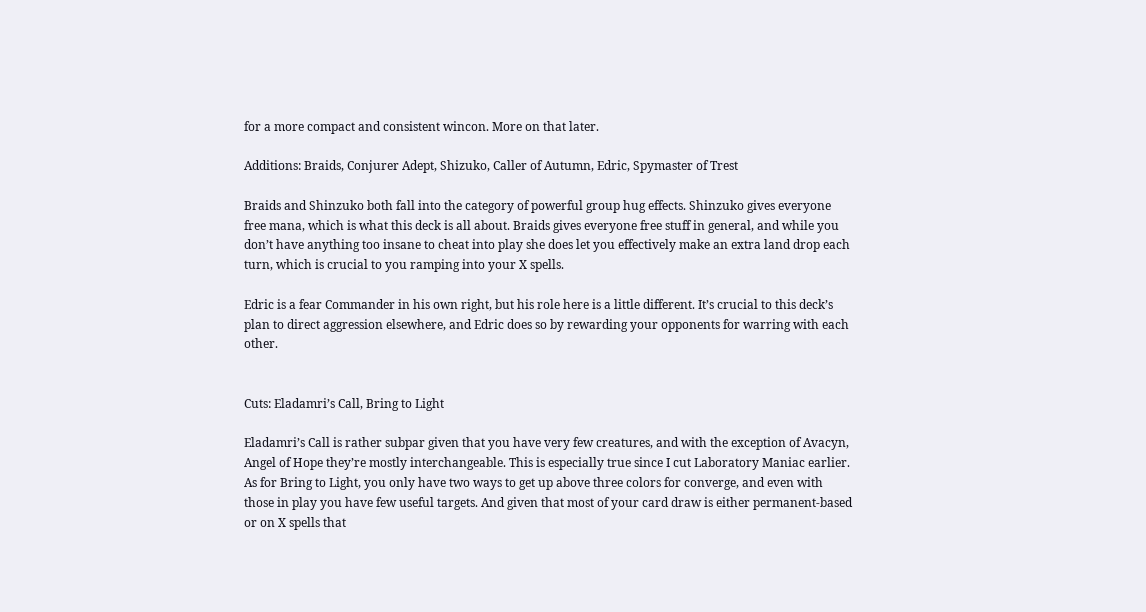for a more compact and consistent wincon. More on that later.

Additions: Braids, Conjurer Adept, Shizuko, Caller of Autumn, Edric, Spymaster of Trest

Braids and Shinzuko both fall into the category of powerful group hug effects. Shinzuko gives everyone free mana, which is what this deck is all about. Braids gives everyone free stuff in general, and while you don’t have anything too insane to cheat into play she does let you effectively make an extra land drop each turn, which is crucial to you ramping into your X spells.

Edric is a fear Commander in his own right, but his role here is a little different. It’s crucial to this deck’s plan to direct aggression elsewhere, and Edric does so by rewarding your opponents for warring with each other.


Cuts: Eladamri’s Call, Bring to Light

Eladamri’s Call is rather subpar given that you have very few creatures, and with the exception of Avacyn, Angel of Hope they’re mostly interchangeable. This is especially true since I cut Laboratory Maniac earlier. As for Bring to Light, you only have two ways to get up above three colors for converge, and even with those in play you have few useful targets. And given that most of your card draw is either permanent-based or on X spells that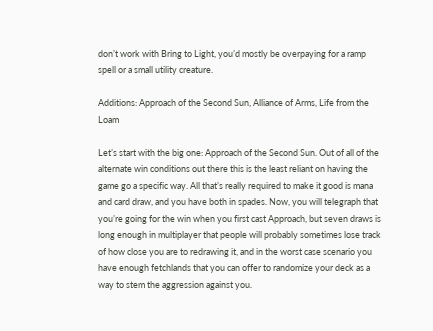don’t work with Bring to Light, you’d mostly be overpaying for a ramp spell or a small utility creature.

Additions: Approach of the Second Sun, Alliance of Arms, Life from the Loam

Let’s start with the big one: Approach of the Second Sun. Out of all of the alternate win conditions out there this is the least reliant on having the game go a specific way. All that’s really required to make it good is mana and card draw, and you have both in spades. Now, you will telegraph that you’re going for the win when you first cast Approach, but seven draws is long enough in multiplayer that people will probably sometimes lose track of how close you are to redrawing it, and in the worst case scenario you have enough fetchlands that you can offer to randomize your deck as a way to stem the aggression against you.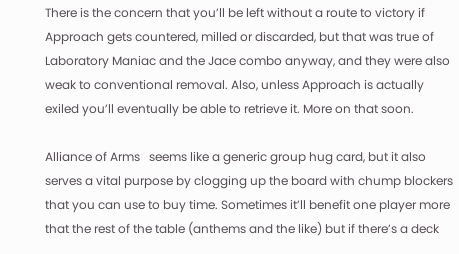There is the concern that you’ll be left without a route to victory if Approach gets countered, milled or discarded, but that was true of Laboratory Maniac and the Jace combo anyway, and they were also weak to conventional removal. Also, unless Approach is actually exiled you’ll eventually be able to retrieve it. More on that soon.

Alliance of Arms   seems like a generic group hug card, but it also serves a vital purpose by clogging up the board with chump blockers that you can use to buy time. Sometimes it’ll benefit one player more that the rest of the table (anthems and the like) but if there’s a deck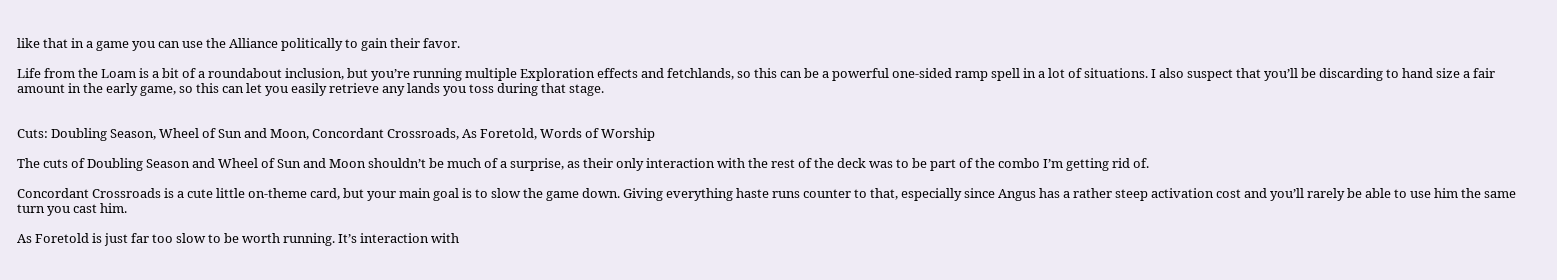like that in a game you can use the Alliance politically to gain their favor.

Life from the Loam is a bit of a roundabout inclusion, but you’re running multiple Exploration effects and fetchlands, so this can be a powerful one-sided ramp spell in a lot of situations. I also suspect that you’ll be discarding to hand size a fair amount in the early game, so this can let you easily retrieve any lands you toss during that stage.


Cuts: Doubling Season, Wheel of Sun and Moon, Concordant Crossroads, As Foretold, Words of Worship

The cuts of Doubling Season and Wheel of Sun and Moon shouldn’t be much of a surprise, as their only interaction with the rest of the deck was to be part of the combo I’m getting rid of.

Concordant Crossroads is a cute little on-theme card, but your main goal is to slow the game down. Giving everything haste runs counter to that, especially since Angus has a rather steep activation cost and you’ll rarely be able to use him the same turn you cast him.

As Foretold is just far too slow to be worth running. It’s interaction with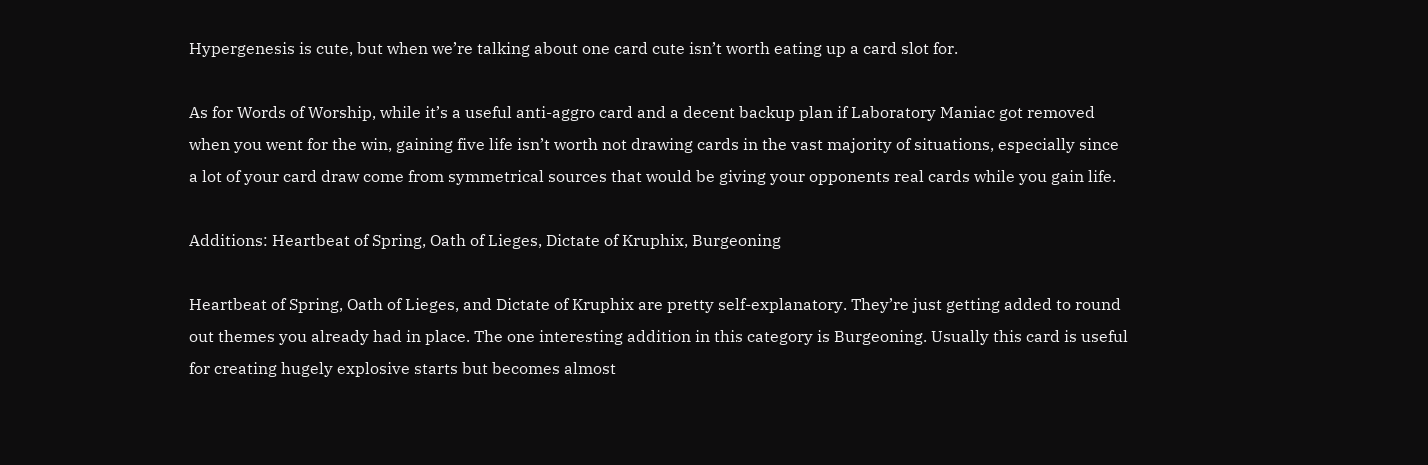Hypergenesis is cute, but when we’re talking about one card cute isn’t worth eating up a card slot for.

As for Words of Worship, while it’s a useful anti-aggro card and a decent backup plan if Laboratory Maniac got removed when you went for the win, gaining five life isn’t worth not drawing cards in the vast majority of situations, especially since a lot of your card draw come from symmetrical sources that would be giving your opponents real cards while you gain life.

Additions: Heartbeat of Spring, Oath of Lieges, Dictate of Kruphix, Burgeoning

Heartbeat of Spring, Oath of Lieges, and Dictate of Kruphix are pretty self-explanatory. They’re just getting added to round out themes you already had in place. The one interesting addition in this category is Burgeoning. Usually this card is useful for creating hugely explosive starts but becomes almost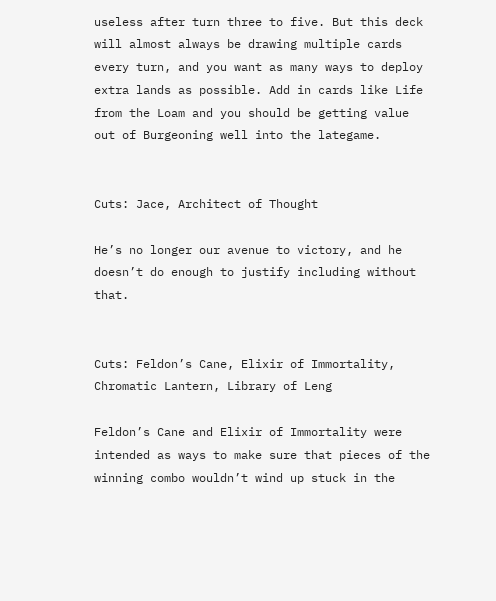useless after turn three to five. But this deck will almost always be drawing multiple cards every turn, and you want as many ways to deploy extra lands as possible. Add in cards like Life from the Loam and you should be getting value out of Burgeoning well into the lategame.


Cuts: Jace, Architect of Thought

He’s no longer our avenue to victory, and he doesn’t do enough to justify including without that.


Cuts: Feldon’s Cane, Elixir of Immortality, Chromatic Lantern, Library of Leng

Feldon’s Cane and Elixir of Immortality were intended as ways to make sure that pieces of the winning combo wouldn’t wind up stuck in the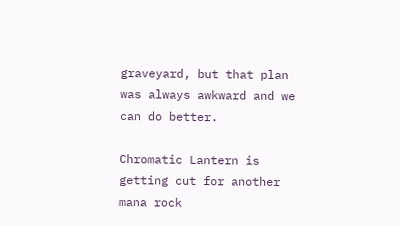graveyard, but that plan was always awkward and we can do better.

Chromatic Lantern is getting cut for another mana rock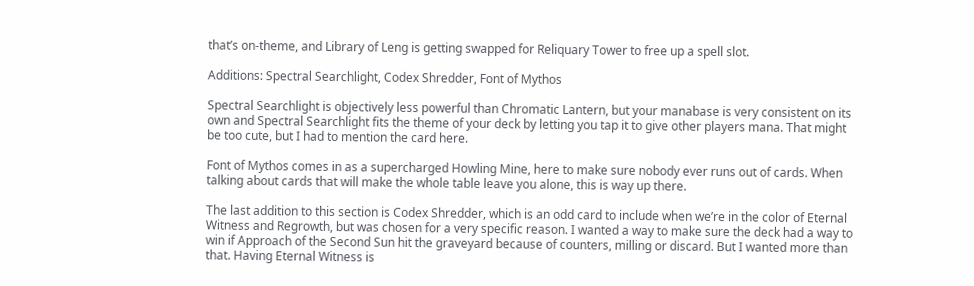that’s on-theme, and Library of Leng is getting swapped for Reliquary Tower to free up a spell slot.

Additions: Spectral Searchlight, Codex Shredder, Font of Mythos

Spectral Searchlight is objectively less powerful than Chromatic Lantern, but your manabase is very consistent on its own and Spectral Searchlight fits the theme of your deck by letting you tap it to give other players mana. That might be too cute, but I had to mention the card here.

Font of Mythos comes in as a supercharged Howling Mine, here to make sure nobody ever runs out of cards. When talking about cards that will make the whole table leave you alone, this is way up there.

The last addition to this section is Codex Shredder, which is an odd card to include when we’re in the color of Eternal Witness and Regrowth, but was chosen for a very specific reason. I wanted a way to make sure the deck had a way to win if Approach of the Second Sun hit the graveyard because of counters, milling or discard. But I wanted more than that. Having Eternal Witness is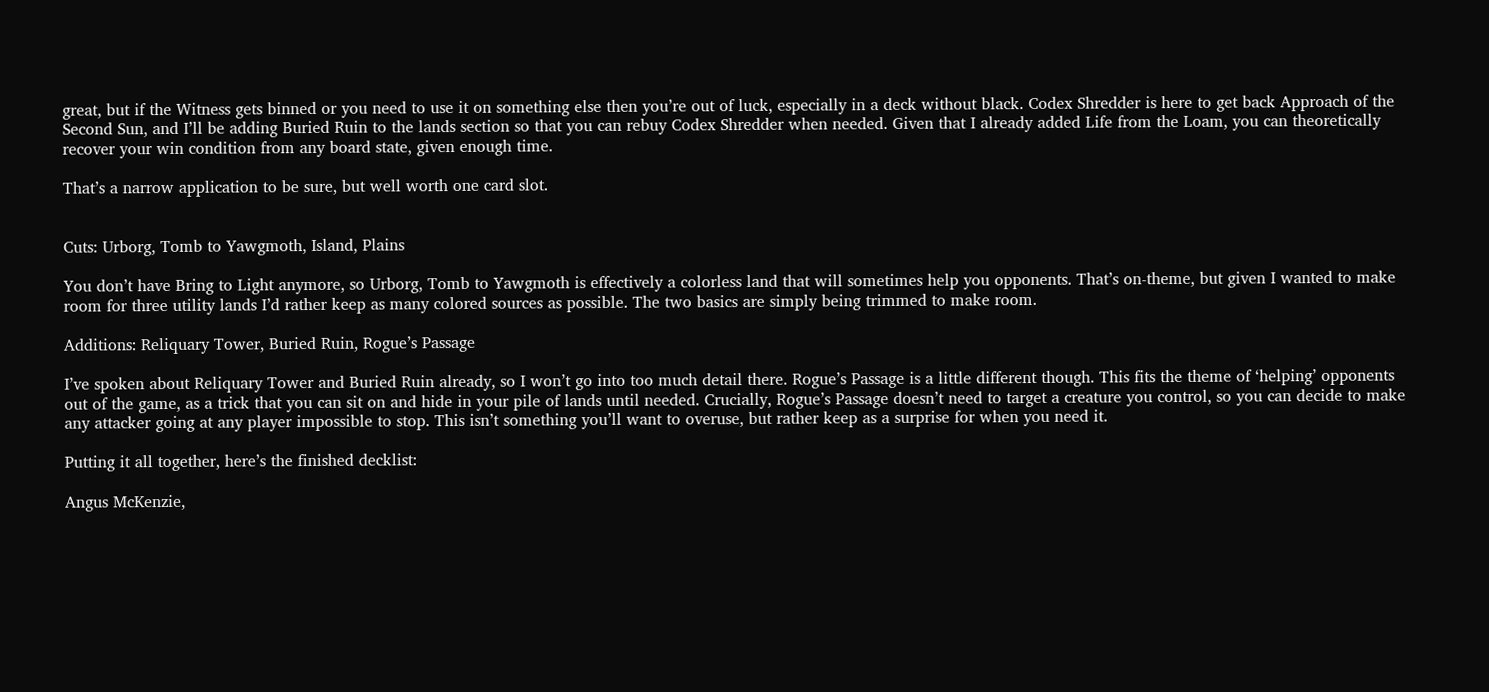great, but if the Witness gets binned or you need to use it on something else then you’re out of luck, especially in a deck without black. Codex Shredder is here to get back Approach of the Second Sun, and I’ll be adding Buried Ruin to the lands section so that you can rebuy Codex Shredder when needed. Given that I already added Life from the Loam, you can theoretically recover your win condition from any board state, given enough time.

That’s a narrow application to be sure, but well worth one card slot.


Cuts: Urborg, Tomb to Yawgmoth, Island, Plains

You don’t have Bring to Light anymore, so Urborg, Tomb to Yawgmoth is effectively a colorless land that will sometimes help you opponents. That’s on-theme, but given I wanted to make room for three utility lands I’d rather keep as many colored sources as possible. The two basics are simply being trimmed to make room.

Additions: Reliquary Tower, Buried Ruin, Rogue’s Passage

I’ve spoken about Reliquary Tower and Buried Ruin already, so I won’t go into too much detail there. Rogue’s Passage is a little different though. This fits the theme of ‘helping’ opponents out of the game, as a trick that you can sit on and hide in your pile of lands until needed. Crucially, Rogue’s Passage doesn’t need to target a creature you control, so you can decide to make any attacker going at any player impossible to stop. This isn’t something you’ll want to overuse, but rather keep as a surprise for when you need it.

Putting it all together, here’s the finished decklist:

Angus McKenzie,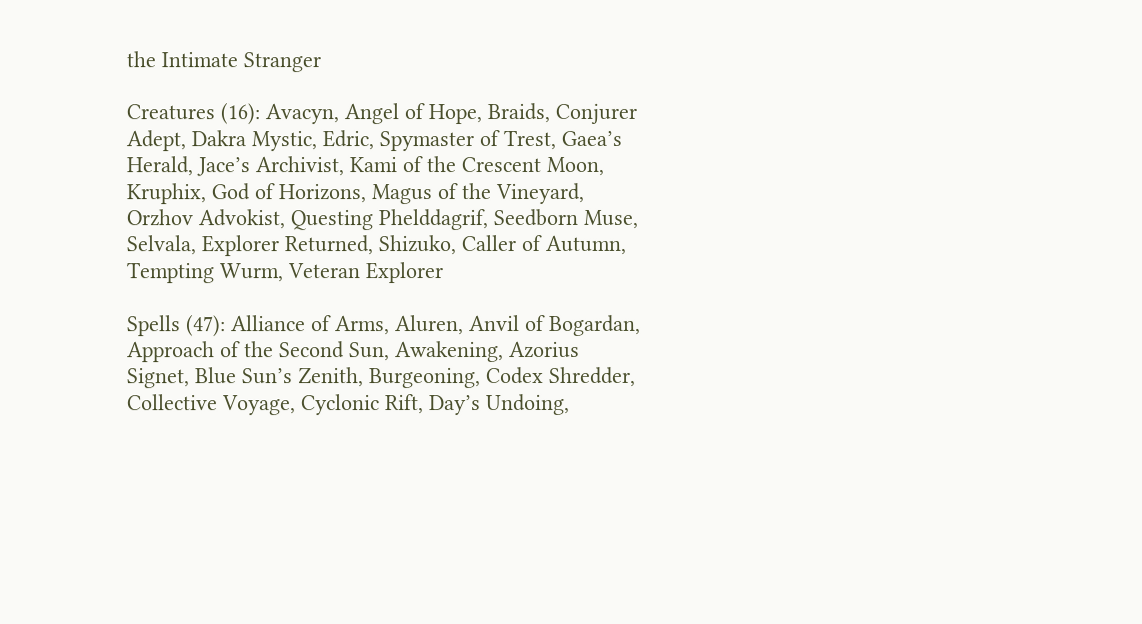the Intimate Stranger

Creatures (16): Avacyn, Angel of Hope, Braids, Conjurer Adept, Dakra Mystic, Edric, Spymaster of Trest, Gaea’s Herald, Jace’s Archivist, Kami of the Crescent Moon, Kruphix, God of Horizons, Magus of the Vineyard, Orzhov Advokist, Questing Phelddagrif, Seedborn Muse, Selvala, Explorer Returned, Shizuko, Caller of Autumn, Tempting Wurm, Veteran Explorer

Spells (47): Alliance of Arms, Aluren, Anvil of Bogardan, Approach of the Second Sun, Awakening, Azorius Signet, Blue Sun’s Zenith, Burgeoning, Codex Shredder, Collective Voyage, Cyclonic Rift, Day’s Undoing,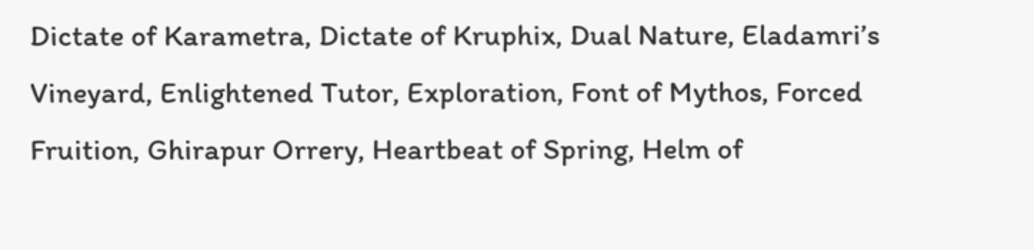Dictate of Karametra, Dictate of Kruphix, Dual Nature, Eladamri’s Vineyard, Enlightened Tutor, Exploration, Font of Mythos, Forced Fruition, Ghirapur Orrery, Heartbeat of Spring, Helm of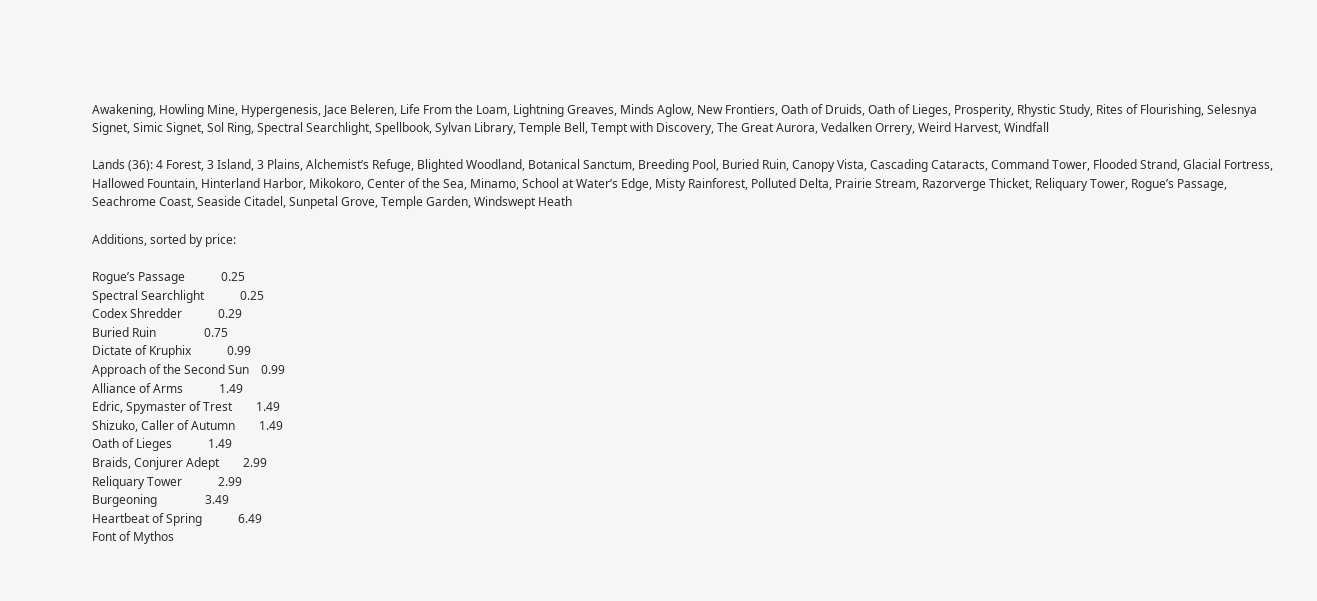Awakening, Howling Mine, Hypergenesis, Jace Beleren, Life From the Loam, Lightning Greaves, Minds Aglow, New Frontiers, Oath of Druids, Oath of Lieges, Prosperity, Rhystic Study, Rites of Flourishing, Selesnya Signet, Simic Signet, Sol Ring, Spectral Searchlight, Spellbook, Sylvan Library, Temple Bell, Tempt with Discovery, The Great Aurora, Vedalken Orrery, Weird Harvest, Windfall

Lands (36): 4 Forest, 3 Island, 3 Plains, Alchemist’s Refuge, Blighted Woodland, Botanical Sanctum, Breeding Pool, Buried Ruin, Canopy Vista, Cascading Cataracts, Command Tower, Flooded Strand, Glacial Fortress, Hallowed Fountain, Hinterland Harbor, Mikokoro, Center of the Sea, Minamo, School at Water’s Edge, Misty Rainforest, Polluted Delta, Prairie Stream, Razorverge Thicket, Reliquary Tower, Rogue’s Passage, Seachrome Coast, Seaside Citadel, Sunpetal Grove, Temple Garden, Windswept Heath

Additions, sorted by price:

Rogue’s Passage            0.25
Spectral Searchlight            0.25
Codex Shredder            0.29
Buried Ruin                0.75
Dictate of Kruphix            0.99
Approach of the Second Sun    0.99
Alliance of Arms            1.49
Edric, Spymaster of Trest        1.49
Shizuko, Caller of Autumn        1.49
Oath of Lieges            1.49
Braids, Conjurer Adept        2.99
Reliquary Tower            2.99
Burgeoning                3.49
Heartbeat of Spring            6.49
Font of Mythos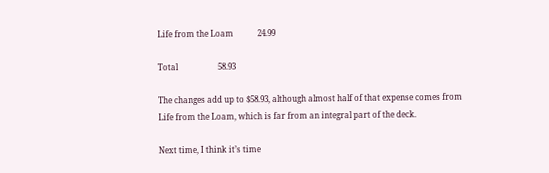Life from the Loam            24.99

Total                    58.93

The changes add up to $58.93, although almost half of that expense comes from Life from the Loam, which is far from an integral part of the deck.

Next time, I think it’s time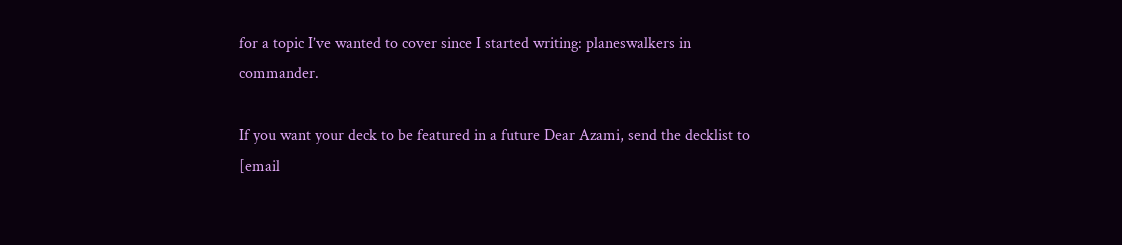for a topic I’ve wanted to cover since I started writing: planeswalkers in commander.

If you want your deck to be featured in a future Dear Azami, send the decklist to [email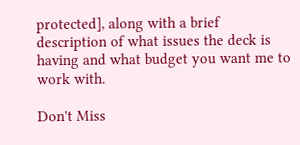protected], along with a brief description of what issues the deck is having and what budget you want me to work with.

Don't Miss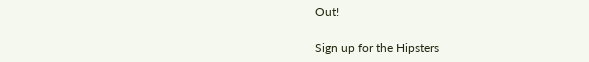Out!

Sign up for the Hipsters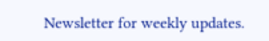Newsletter for weekly updates.